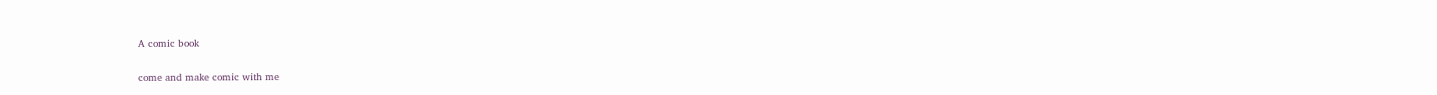A comic book

come and make comic with me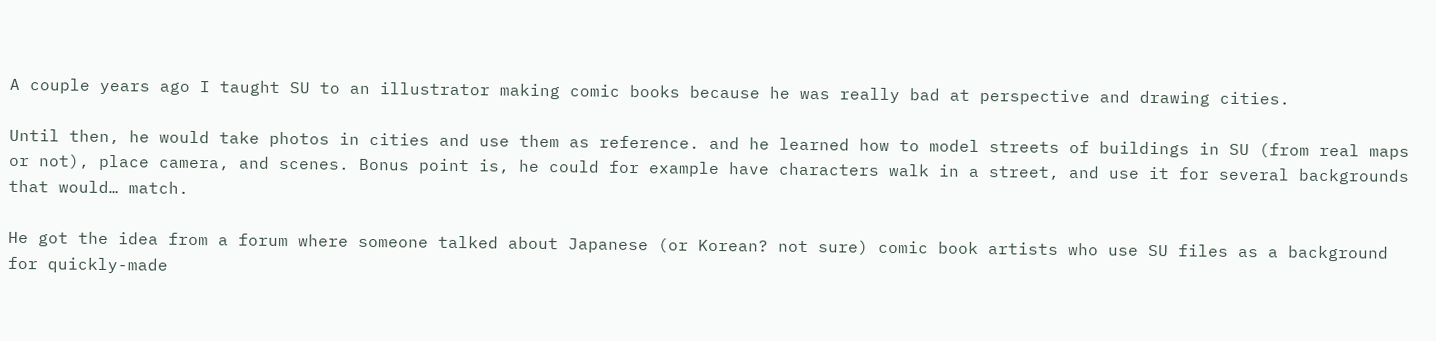A couple years ago I taught SU to an illustrator making comic books because he was really bad at perspective and drawing cities.

Until then, he would take photos in cities and use them as reference. and he learned how to model streets of buildings in SU (from real maps or not), place camera, and scenes. Bonus point is, he could for example have characters walk in a street, and use it for several backgrounds that would… match.

He got the idea from a forum where someone talked about Japanese (or Korean? not sure) comic book artists who use SU files as a background for quickly-made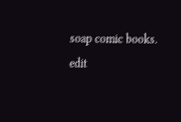soap comic books.
edit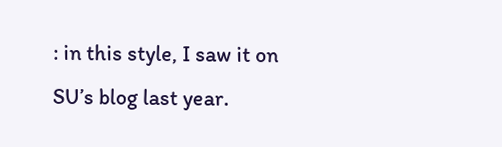: in this style, I saw it on SU’s blog last year.